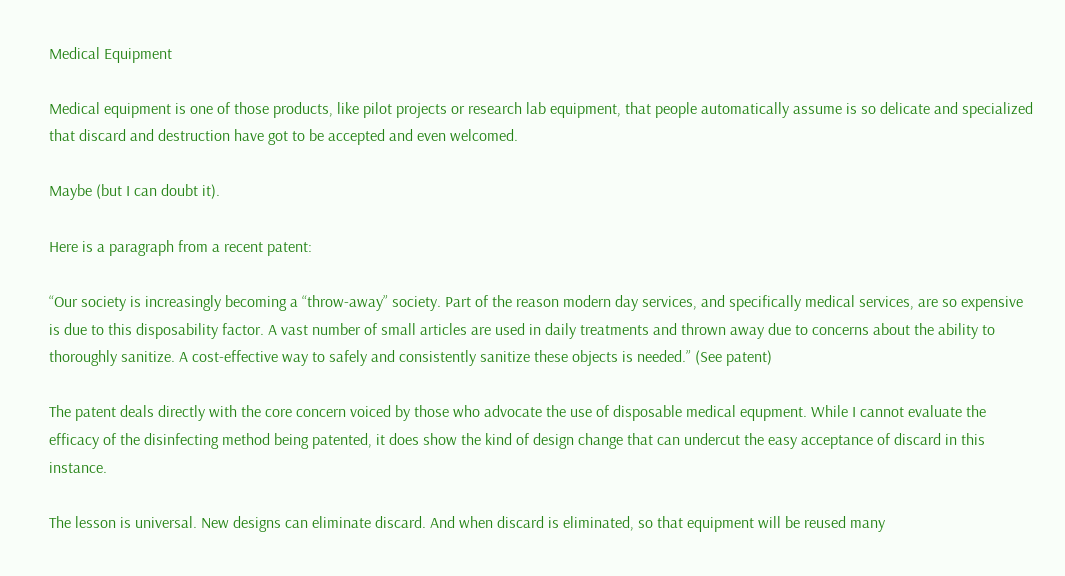Medical Equipment

Medical equipment is one of those products, like pilot projects or research lab equipment, that people automatically assume is so delicate and specialized that discard and destruction have got to be accepted and even welcomed.

Maybe (but I can doubt it).

Here is a paragraph from a recent patent:

“Our society is increasingly becoming a “throw-away” society. Part of the reason modern day services, and specifically medical services, are so expensive is due to this disposability factor. A vast number of small articles are used in daily treatments and thrown away due to concerns about the ability to thoroughly sanitize. A cost-effective way to safely and consistently sanitize these objects is needed.” (See patent)

The patent deals directly with the core concern voiced by those who advocate the use of disposable medical equpment. While I cannot evaluate the efficacy of the disinfecting method being patented, it does show the kind of design change that can undercut the easy acceptance of discard in this instance.

The lesson is universal. New designs can eliminate discard. And when discard is eliminated, so that equipment will be reused many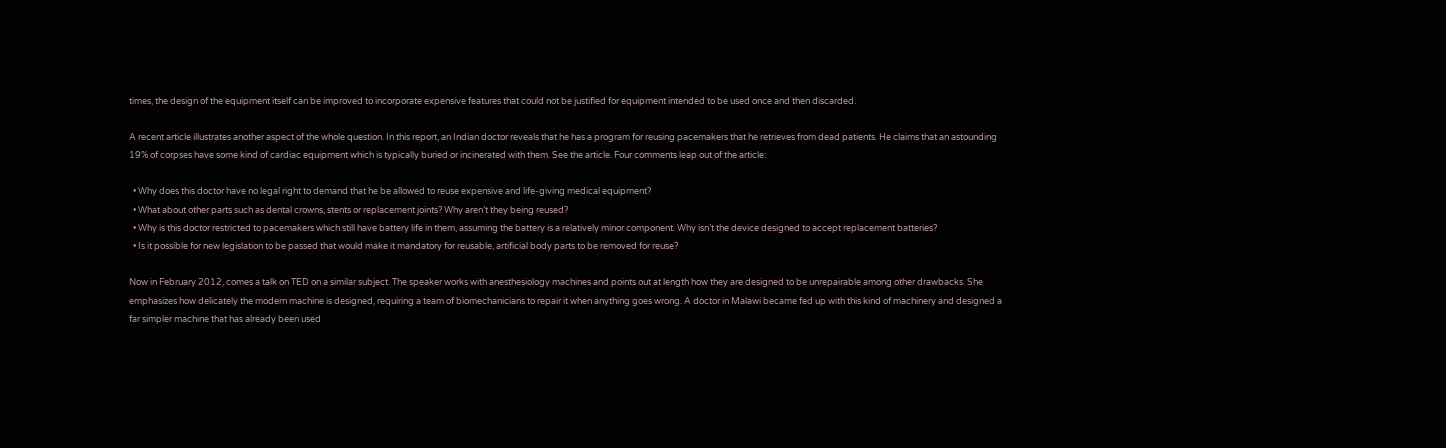times, the design of the equipment itself can be improved to incorporate expensive features that could not be justified for equipment intended to be used once and then discarded.

A recent article illustrates another aspect of the whole question. In this report, an Indian doctor reveals that he has a program for reusing pacemakers that he retrieves from dead patients. He claims that an astounding 19% of corpses have some kind of cardiac equipment which is typically buried or incinerated with them. See the article. Four comments leap out of the article:

  • Why does this doctor have no legal right to demand that he be allowed to reuse expensive and life-giving medical equipment?
  • What about other parts such as dental crowns, stents or replacement joints? Why aren’t they being reused?
  • Why is this doctor restricted to pacemakers which still have battery life in them, assuming the battery is a relatively minor component. Why isn’t the device designed to accept replacement batteries?
  • Is it possible for new legislation to be passed that would make it mandatory for reusable, artificial body parts to be removed for reuse?

Now in February 2012, comes a talk on TED on a similar subject. The speaker works with anesthesiology machines and points out at length how they are designed to be unrepairable among other drawbacks. She emphasizes how delicately the modern machine is designed, requiring a team of biomechanicians to repair it when anything goes wrong. A doctor in Malawi became fed up with this kind of machinery and designed a far simpler machine that has already been used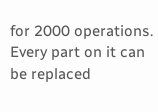for 2000 operations. Every part on it can be replaced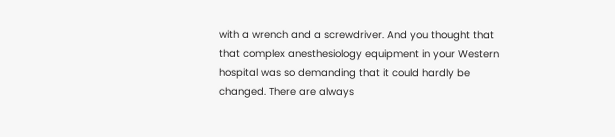with a wrench and a screwdriver. And you thought that that complex anesthesiology equipment in your Western hospital was so demanding that it could hardly be changed. There are always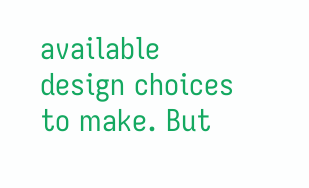available design choices to make. But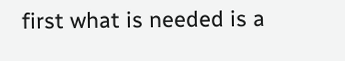first what is needed is a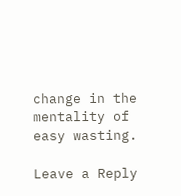change in the mentality of easy wasting.

Leave a Reply